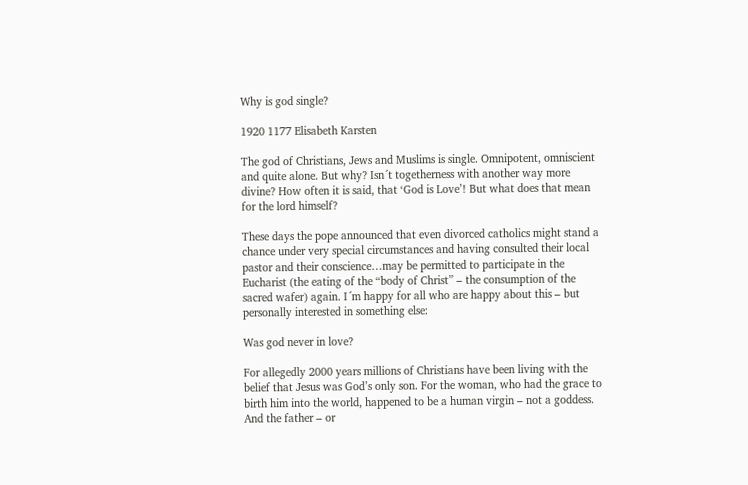Why is god single?

1920 1177 Elisabeth Karsten

The god of Christians, Jews and Muslims is single. Omnipotent, omniscient and quite alone. But why? Isn´t togetherness with another way more divine? How often it is said, that ‘God is Love’! But what does that mean for the lord himself?

These days the pope announced that even divorced catholics might stand a chance under very special circumstances and having consulted their local pastor and their conscience…may be permitted to participate in the Eucharist (the eating of the “body of Christ” – the consumption of the sacred wafer) again. I´m happy for all who are happy about this – but personally interested in something else:

Was god never in love?

For allegedly 2000 years millions of Christians have been living with the belief that Jesus was God’s only son. For the woman, who had the grace to birth him into the world, happened to be a human virgin – not a goddess. And the father – or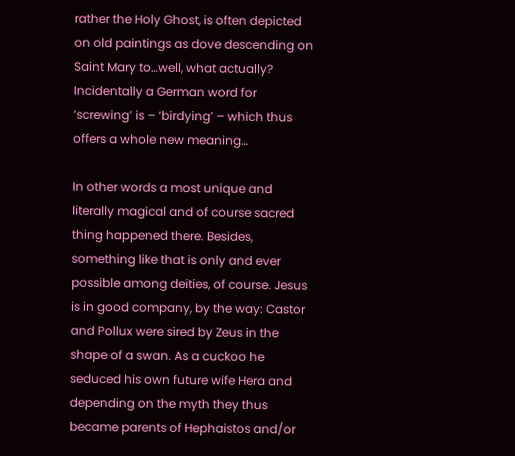rather the Holy Ghost, is often depicted on old paintings as dove descending on Saint Mary to…well, what actually? Incidentally a German word for ‘screwing’ is – ‘birdying’ – which thus offers a whole new meaning…

In other words a most unique and literally magical and of course sacred thing happened there. Besides, something like that is only and ever possible among deities, of course. Jesus is in good company, by the way: Castor and Pollux were sired by Zeus in the shape of a swan. As a cuckoo he seduced his own future wife Hera and depending on the myth they thus became parents of Hephaistos and/or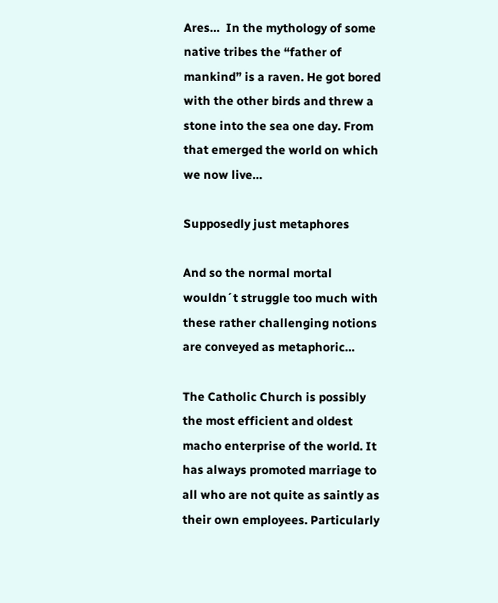Ares…  In the mythology of some native tribes the “father of mankind” is a raven. He got bored with the other birds and threw a stone into the sea one day. From that emerged the world on which we now live…

Supposedly just metaphores

And so the normal mortal wouldn´t struggle too much with these rather challenging notions are conveyed as metaphoric…

The Catholic Church is possibly the most efficient and oldest macho enterprise of the world. It has always promoted marriage to all who are not quite as saintly as their own employees. Particularly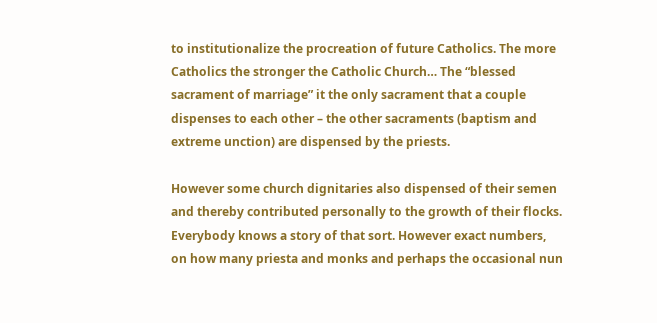to institutionalize the procreation of future Catholics. The more Catholics the stronger the Catholic Church… The “blessed sacrament of marriage” it the only sacrament that a couple dispenses to each other – the other sacraments (baptism and extreme unction) are dispensed by the priests.

However some church dignitaries also dispensed of their semen and thereby contributed personally to the growth of their flocks. Everybody knows a story of that sort. However exact numbers, on how many priesta and monks and perhaps the occasional nun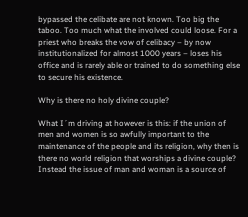bypassed the celibate are not known. Too big the taboo. Too much what the involved could loose. For a priest who breaks the vow of celibacy – by now institutionalized for almost 1000 years – loses his office and is rarely able or trained to do something else to secure his existence.

Why is there no holy divine couple?

What I´m driving at however is this: if the union of men and women is so awfully important to the maintenance of the people and its religion, why then is there no world religion that worships a divine couple? Instead the issue of man and woman is a source of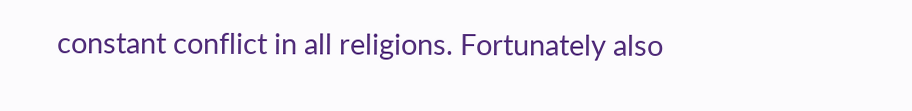constant conflict in all religions. Fortunately also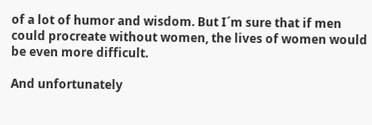of a lot of humor and wisdom. But I´m sure that if men could procreate without women, the lives of women would be even more difficult.

And unfortunately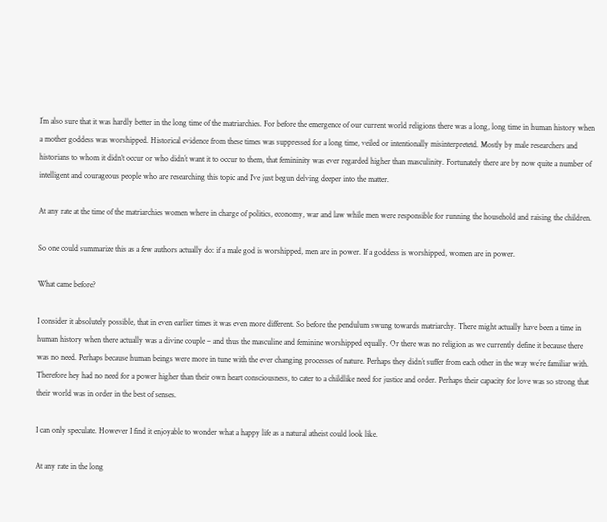I´m also sure that it was hardly better in the long time of the matriarchies. For before the emergence of our current world religions there was a long, long time in human history when a mother goddess was worshipped. Historical evidence from these times was suppressed for a long time, veiled or intentionally misinterpretetd. Mostly by male researchers and historians to whom it didn’t occur or who didn´t want it to occur to them, that femininity was ever regarded higher than masculinity. Fortunately there are by now quite a number of intelligent and courageous people who are researching this topic and I’ve just begun delving deeper into the matter.

At any rate at the time of the matriarchies women where in charge of politics, economy, war and law while men were responsible for running the household and raising the children.

So one could summarize this as a few authors actually do: if a male god is worshipped, men are in power. If a goddess is worshipped, women are in power.

What came before?

I consider it absolutely possible, that in even earlier times it was even more different. So before the pendulum swung towards matriarchy. There might actually have been a time in human history when there actually was a divine couple – and thus the masculine and feminine worshipped equally. Or there was no religion as we currently define it because there was no need. Perhaps because human beings were more in tune with the ever changing processes of nature. Perhaps they didn´t suffer from each other in the way we´re familiar with. Therefore hey had no need for a power higher than their own heart consciousness, to cater to a childlike need for justice and order. Perhaps their capacity for love was so strong that their world was in order in the best of senses.

I can only speculate. However I find it enjoyable to wonder what a happy life as a natural atheist could look like.

At any rate in the long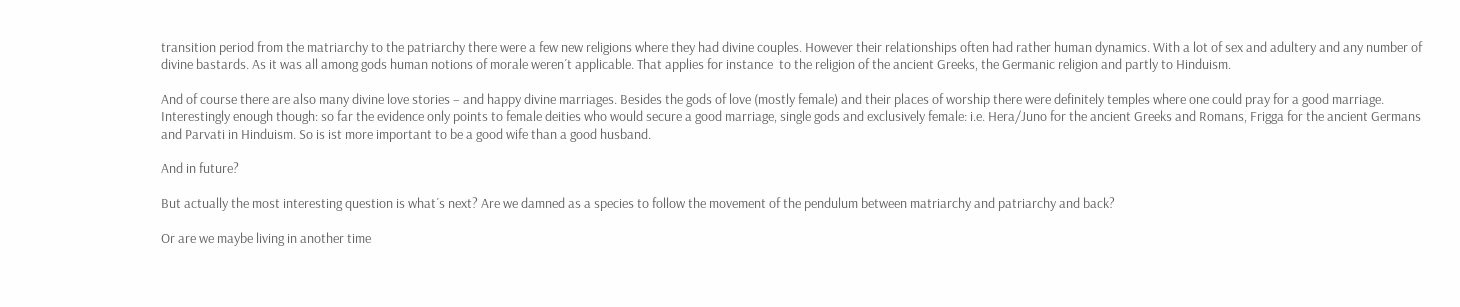transition period from the matriarchy to the patriarchy there were a few new religions where they had divine couples. However their relationships often had rather human dynamics. With a lot of sex and adultery and any number of divine bastards. As it was all among gods human notions of morale weren´t applicable. That applies for instance  to the religion of the ancient Greeks, the Germanic religion and partly to Hinduism.

And of course there are also many divine love stories – and happy divine marriages. Besides the gods of love (mostly female) and their places of worship there were definitely temples where one could pray for a good marriage. Interestingly enough though: so far the evidence only points to female deities who would secure a good marriage, single gods and exclusively female: i.e. Hera/Juno for the ancient Greeks and Romans, Frigga for the ancient Germans and Parvati in Hinduism. So is ist more important to be a good wife than a good husband.

And in future?

But actually the most interesting question is what´s next? Are we damned as a species to follow the movement of the pendulum between matriarchy and patriarchy and back?

Or are we maybe living in another time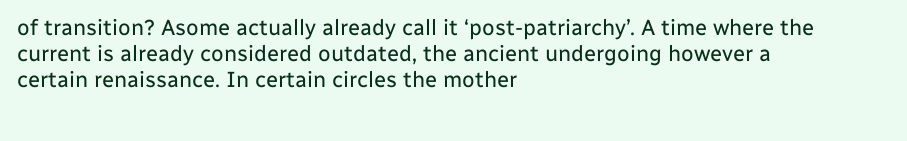of transition? Asome actually already call it ‘post-patriarchy’. A time where the current is already considered outdated, the ancient undergoing however a certain renaissance. In certain circles the mother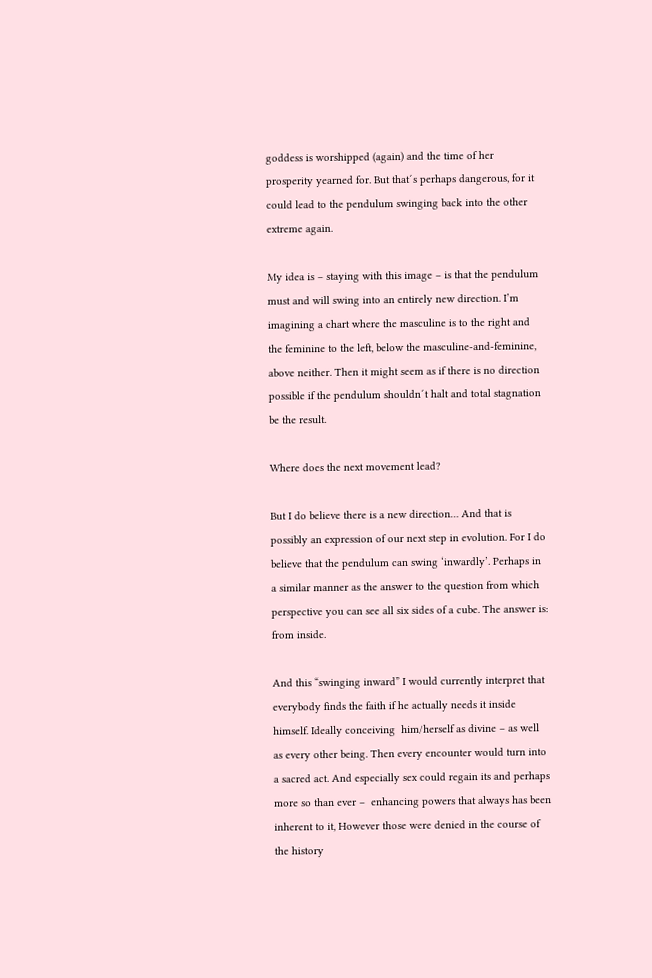goddess is worshipped (again) and the time of her prosperity yearned for. But that´s perhaps dangerous, for it could lead to the pendulum swinging back into the other extreme again.

My idea is – staying with this image – is that the pendulum must and will swing into an entirely new direction. I’m imagining a chart where the masculine is to the right and the feminine to the left, below the masculine-and-feminine, above neither. Then it might seem as if there is no direction possible if the pendulum shouldn´t halt and total stagnation be the result.

Where does the next movement lead?

But I do believe there is a new direction… And that is possibly an expression of our next step in evolution. For I do believe that the pendulum can swing ‘inwardly’. Perhaps in a similar manner as the answer to the question from which perspective you can see all six sides of a cube. The answer is: from inside.

And this “swinging inward” I would currently interpret that everybody finds the faith if he actually needs it inside himself. Ideally conceiving  him/herself as divine – as well as every other being. Then every encounter would turn into a sacred act. And especially sex could regain its and perhaps more so than ever –  enhancing powers that always has been inherent to it, However those were denied in the course of the history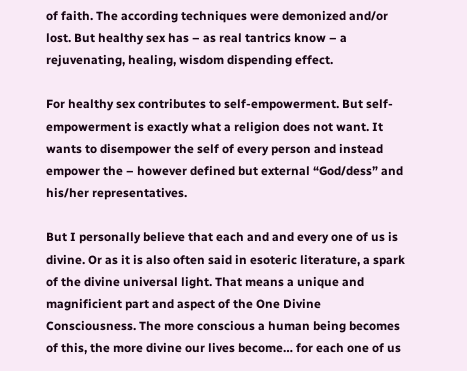of faith. The according techniques were demonized and/or lost. But healthy sex has – as real tantrics know – a rejuvenating, healing, wisdom dispending effect.

For healthy sex contributes to self-empowerment. But self-empowerment is exactly what a religion does not want. It wants to disempower the self of every person and instead empower the – however defined but external “God/dess” and his/her representatives.

But I personally believe that each and and every one of us is divine. Or as it is also often said in esoteric literature, a spark of the divine universal light. That means a unique and magnificient part and aspect of the One Divine Consciousness. The more conscious a human being becomes of this, the more divine our lives become… for each one of us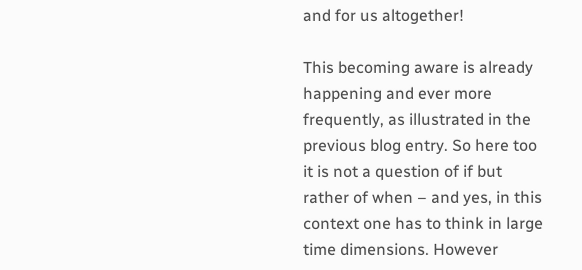and for us altogether!

This becoming aware is already happening and ever more frequently, as illustrated in the previous blog entry. So here too it is not a question of if but rather of when – and yes, in this context one has to think in large time dimensions. However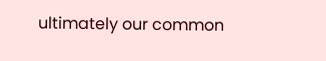ultimately our common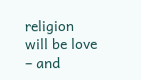religion will be love – and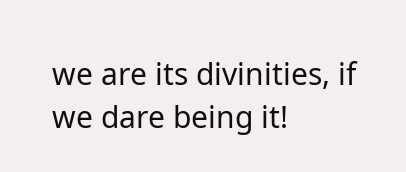we are its divinities, if we dare being it!